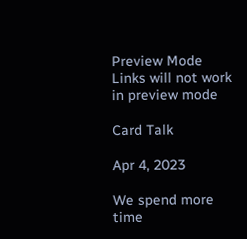Preview Mode Links will not work in preview mode

Card Talk

Apr 4, 2023

We spend more time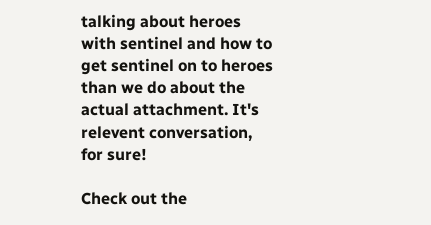talking about heroes with sentinel and how to get sentinel on to heroes than we do about the actual attachment. It's relevent conversation, for sure!

Check out the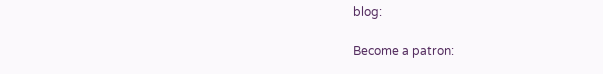blog:

Become a patron: